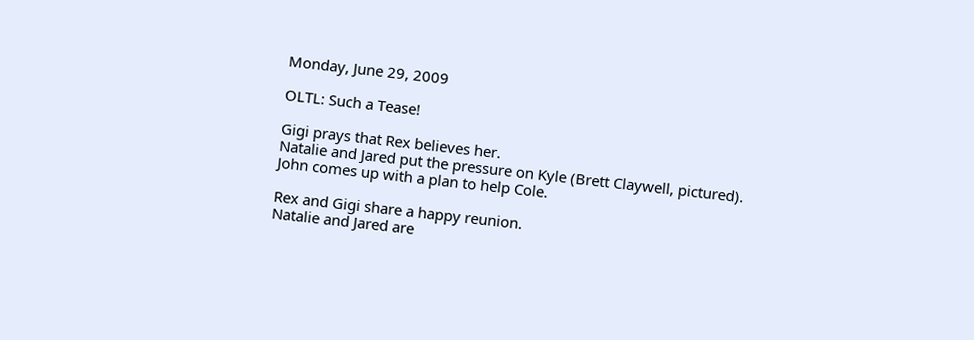Monday, June 29, 2009

OLTL: Such a Tease!

Gigi prays that Rex believes her.
Natalie and Jared put the pressure on Kyle (Brett Claywell, pictured).
John comes up with a plan to help Cole.

Rex and Gigi share a happy reunion.
Natalie and Jared are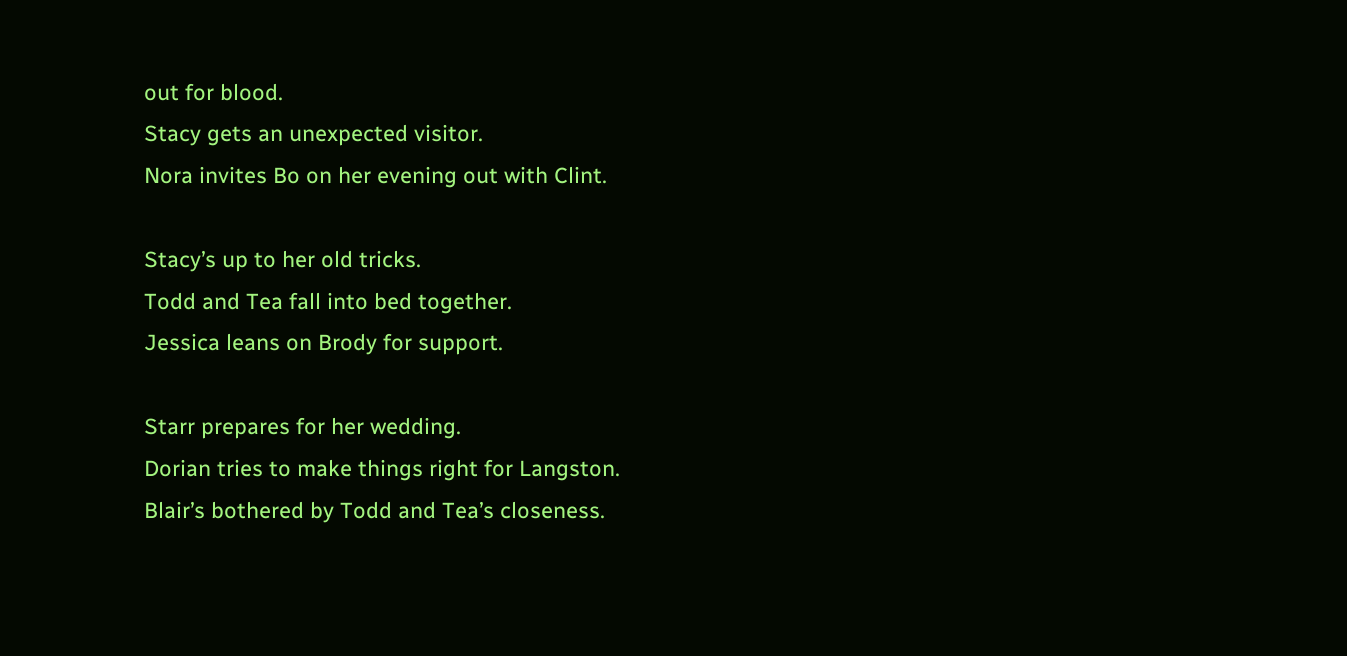out for blood.
Stacy gets an unexpected visitor.
Nora invites Bo on her evening out with Clint.

Stacy’s up to her old tricks.
Todd and Tea fall into bed together.
Jessica leans on Brody for support.

Starr prepares for her wedding.
Dorian tries to make things right for Langston.
Blair’s bothered by Todd and Tea’s closeness.